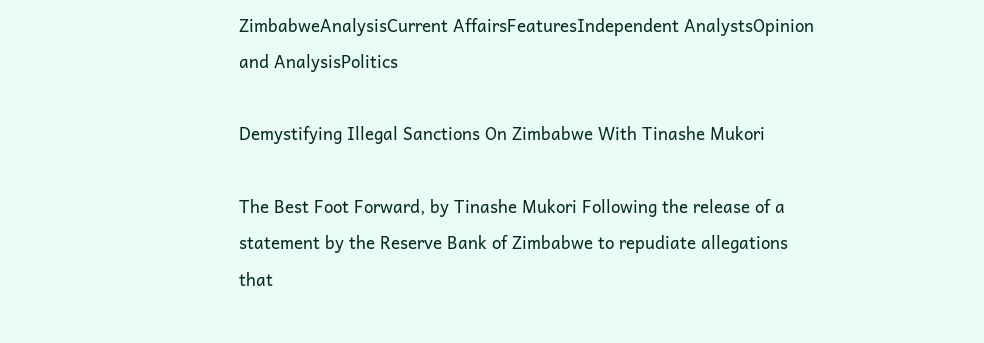ZimbabweAnalysisCurrent AffairsFeaturesIndependent AnalystsOpinion and AnalysisPolitics

Demystifying Illegal Sanctions On Zimbabwe With Tinashe Mukori

The Best Foot Forward, by Tinashe Mukori Following the release of a statement by the Reserve Bank of Zimbabwe to repudiate allegations that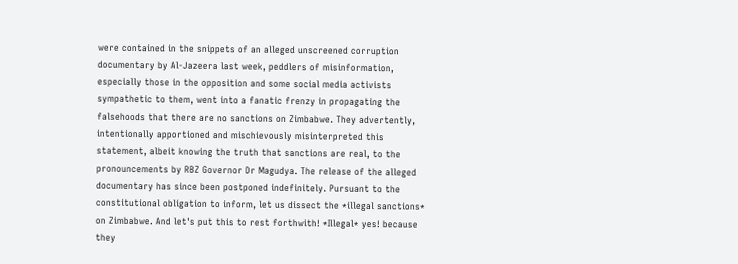were contained in the snippets of an alleged unscreened corruption documentary by Al-Jazeera last week, peddlers of misinformation, especially those in the opposition and some social media activists sympathetic to them, went into a fanatic frenzy in propagating the falsehoods that there are no sanctions on Zimbabwe. They advertently, intentionally apportioned and mischievously misinterpreted this statement, albeit knowing the truth that sanctions are real, to the pronouncements by RBZ Governor Dr Magudya. The release of the alleged documentary has since been postponed indefinitely. Pursuant to the constitutional obligation to inform, let us dissect the *illegal sanctions* on Zimbabwe. And let's put this to rest forthwith! *Illegal* yes! because they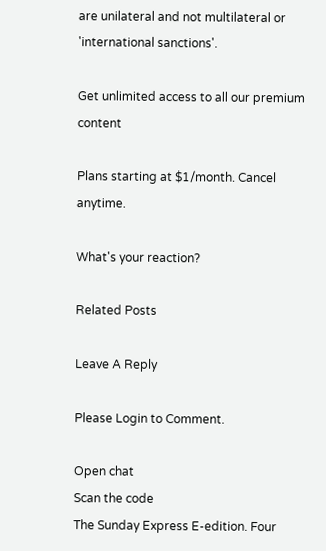are unilateral and not multilateral or 'international sanctions'.

Get unlimited access to all our premium content

Plans starting at $1/month. Cancel anytime.

What's your reaction?

Related Posts

Leave A Reply

Please Login to Comment.

Open chat
Scan the code
The Sunday Express E-edition. Four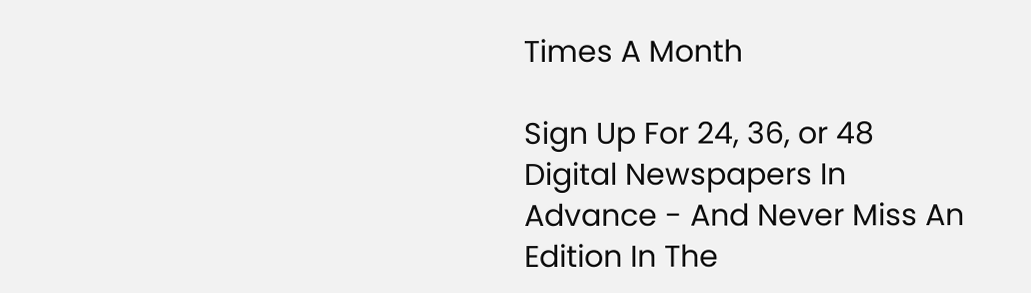Times A Month

Sign Up For 24, 36, or 48 Digital Newspapers In Advance - And Never Miss An Edition In The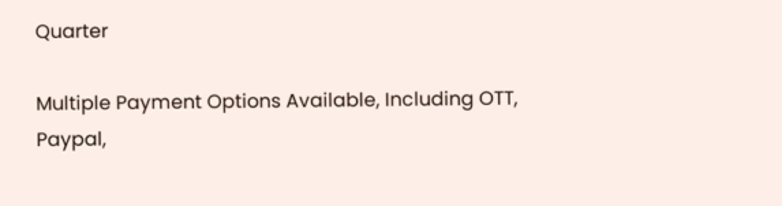Quarter

Multiple Payment Options Available, Including OTT, Paypal,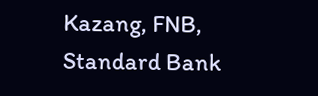Kazang, FNB, Standard Bank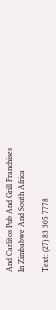And Carlitos Pub And Grill Franchises In Zimbabwe And South Africa

Text: (27) 83 305 7778